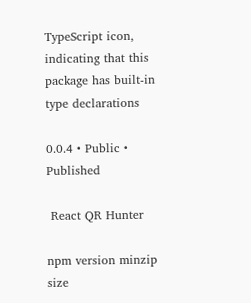TypeScript icon, indicating that this package has built-in type declarations

0.0.4 • Public • Published

 React QR Hunter

npm version minzip size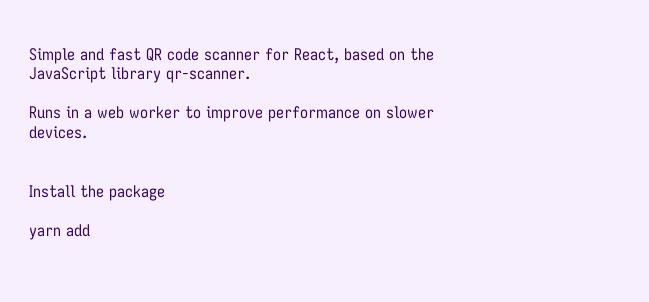Simple and fast QR code scanner for React, based on the JavaScript library qr-scanner.

Runs in a web worker to improve performance on slower devices.


Install the package

yarn add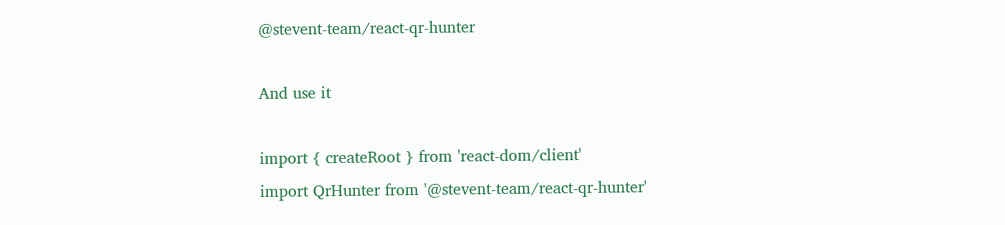@stevent-team/react-qr-hunter

And use it

import { createRoot } from 'react-dom/client'
import QrHunter from '@stevent-team/react-qr-hunter'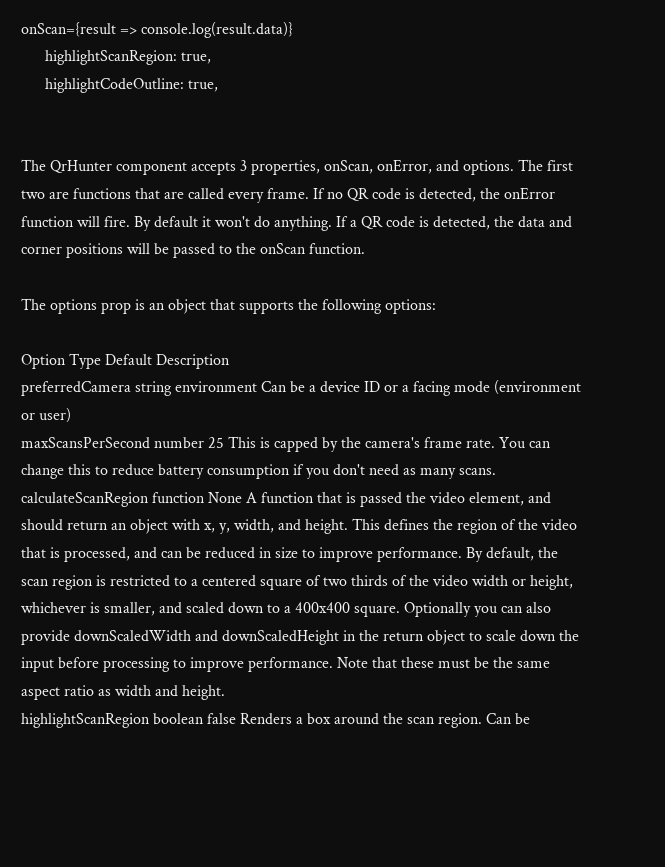onScan={result => console.log(result.data)}
      highlightScanRegion: true,
      highlightCodeOutline: true,


The QrHunter component accepts 3 properties, onScan, onError, and options. The first two are functions that are called every frame. If no QR code is detected, the onError function will fire. By default it won't do anything. If a QR code is detected, the data and corner positions will be passed to the onScan function.

The options prop is an object that supports the following options:

Option Type Default Description
preferredCamera string environment Can be a device ID or a facing mode (environment or user)
maxScansPerSecond number 25 This is capped by the camera's frame rate. You can change this to reduce battery consumption if you don't need as many scans.
calculateScanRegion function None A function that is passed the video element, and should return an object with x, y, width, and height. This defines the region of the video that is processed, and can be reduced in size to improve performance. By default, the scan region is restricted to a centered square of two thirds of the video width or height, whichever is smaller, and scaled down to a 400x400 square. Optionally you can also provide downScaledWidth and downScaledHeight in the return object to scale down the input before processing to improve performance. Note that these must be the same aspect ratio as width and height.
highlightScanRegion boolean false Renders a box around the scan region. Can be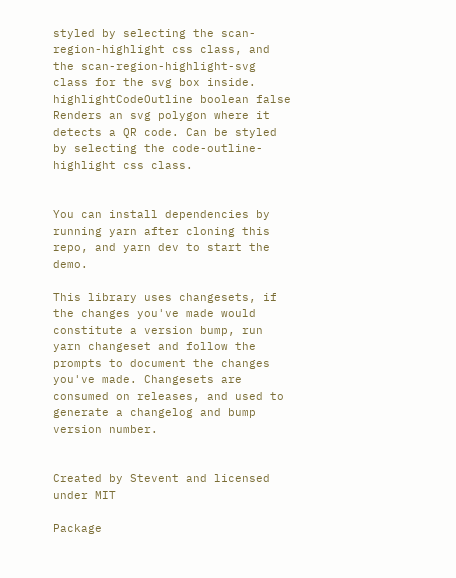styled by selecting the scan-region-highlight css class, and the scan-region-highlight-svg class for the svg box inside.
highlightCodeOutline boolean false Renders an svg polygon where it detects a QR code. Can be styled by selecting the code-outline-highlight css class.


You can install dependencies by running yarn after cloning this repo, and yarn dev to start the demo.

This library uses changesets, if the changes you've made would constitute a version bump, run yarn changeset and follow the prompts to document the changes you've made. Changesets are consumed on releases, and used to generate a changelog and bump version number.


Created by Stevent and licensed under MIT

Package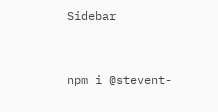Sidebar


npm i @stevent-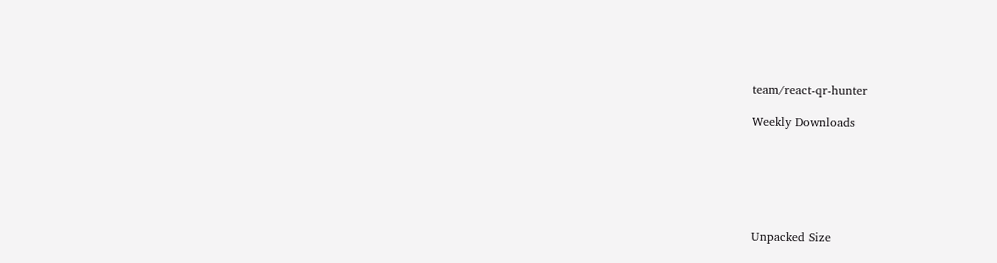team/react-qr-hunter

Weekly Downloads






Unpacked Size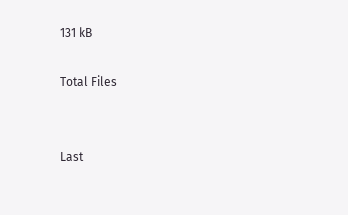131 kB

Total Files


Last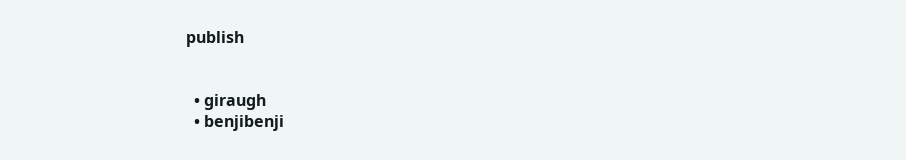publish


  • giraugh
  • benjibenji